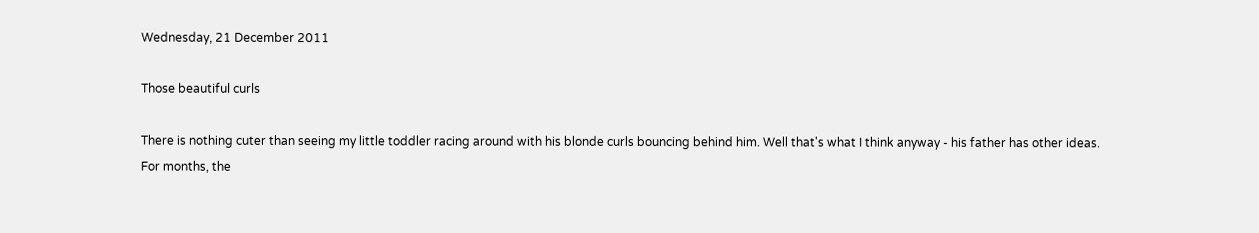Wednesday, 21 December 2011

Those beautiful curls

There is nothing cuter than seeing my little toddler racing around with his blonde curls bouncing behind him. Well that's what I think anyway - his father has other ideas.
For months, the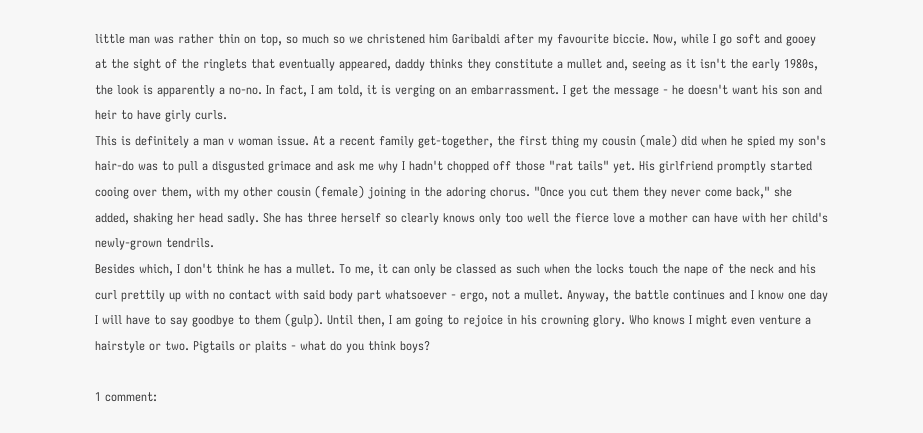little man was rather thin on top, so much so we christened him Garibaldi after my favourite biccie. Now, while I go soft and gooey at the sight of the ringlets that eventually appeared, daddy thinks they constitute a mullet and, seeing as it isn't the early 1980s, the look is apparently a no-no. In fact, I am told, it is verging on an embarrassment. I get the message - he doesn't want his son and heir to have girly curls.
This is definitely a man v woman issue. At a recent family get-together, the first thing my cousin (male) did when he spied my son's hair-do was to pull a disgusted grimace and ask me why I hadn't chopped off those "rat tails" yet. His girlfriend promptly started cooing over them, with my other cousin (female) joining in the adoring chorus. "Once you cut them they never come back," she added, shaking her head sadly. She has three herself so clearly knows only too well the fierce love a mother can have with her child's newly-grown tendrils.
Besides which, I don't think he has a mullet. To me, it can only be classed as such when the locks touch the nape of the neck and his curl prettily up with no contact with said body part whatsoever - ergo, not a mullet. Anyway, the battle continues and I know one day I will have to say goodbye to them (gulp). Until then, I am going to rejoice in his crowning glory. Who knows I might even venture a hairstyle or two. Pigtails or plaits - what do you think boys?

1 comment: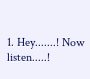1. Hey.......! Now listen.....!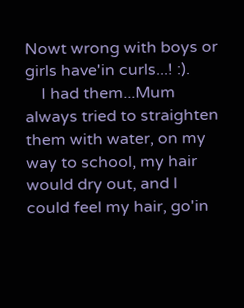Nowt wrong with boys or girls have'in curls...! :).
    I had them...Mum always tried to straighten them with water, on my way to school, my hair would dry out, and l could feel my hair, go'in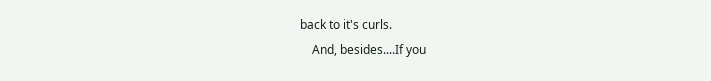back to it's curls.
    And, besides....If you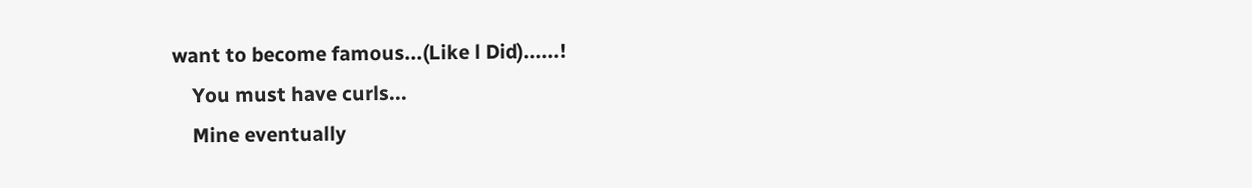want to become famous...(Like l Did)......!
    You must have curls...
    Mine eventually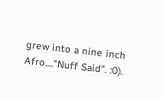grew into a nine inch Afro...."Nuff Said". :0).